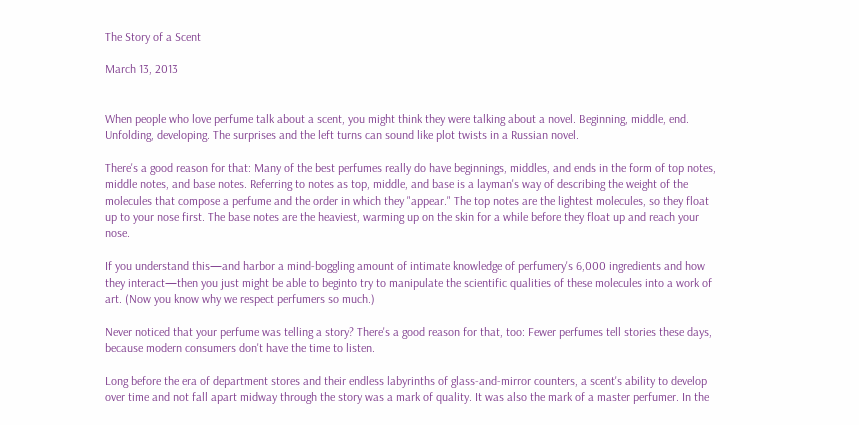The Story of a Scent

March 13, 2013


When people who love perfume talk about a scent, you might think they were talking about a novel. Beginning, middle, end. Unfolding, developing. The surprises and the left turns can sound like plot twists in a Russian novel.

There's a good reason for that: Many of the best perfumes really do have beginnings, middles, and ends in the form of top notes, middle notes, and base notes. Referring to notes as top, middle, and base is a layman's way of describing the weight of the molecules that compose a perfume and the order in which they "appear." The top notes are the lightest molecules, so they float up to your nose first. The base notes are the heaviest, warming up on the skin for a while before they float up and reach your nose.

If you understand this—and harbor a mind-boggling amount of intimate knowledge of perfumery's 6,000 ingredients and how they interact—then you just might be able to beginto try to manipulate the scientific qualities of these molecules into a work of art. (Now you know why we respect perfumers so much.)

Never noticed that your perfume was telling a story? There's a good reason for that, too: Fewer perfumes tell stories these days, because modern consumers don't have the time to listen.

Long before the era of department stores and their endless labyrinths of glass-and-mirror counters, a scent's ability to develop over time and not fall apart midway through the story was a mark of quality. It was also the mark of a master perfumer. In the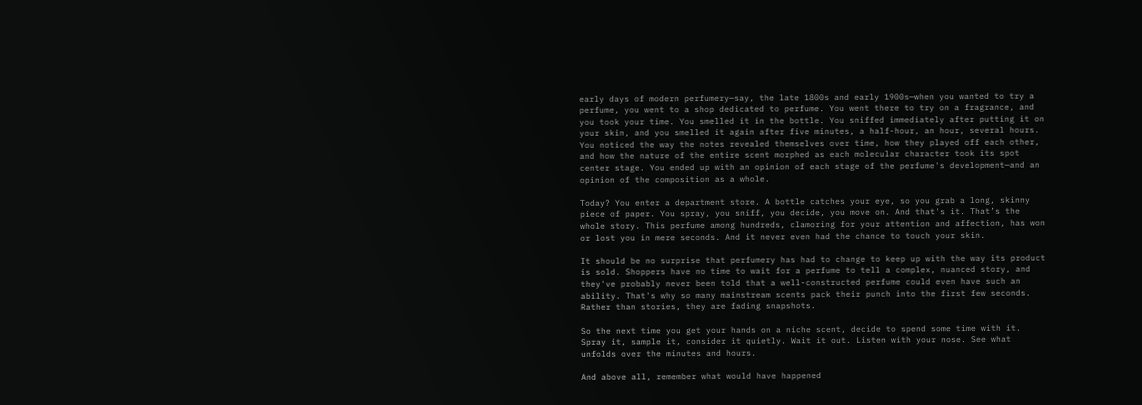early days of modern perfumery—say, the late 1800s and early 1900s—when you wanted to try a perfume, you went to a shop dedicated to perfume. You went there to try on a fragrance, and you took your time. You smelled it in the bottle. You sniffed immediately after putting it on your skin, and you smelled it again after five minutes, a half-hour, an hour, several hours. You noticed the way the notes revealed themselves over time, how they played off each other, and how the nature of the entire scent morphed as each molecular character took its spot center stage. You ended up with an opinion of each stage of the perfume's development—and an opinion of the composition as a whole.

Today? You enter a department store. A bottle catches your eye, so you grab a long, skinny piece of paper. You spray, you sniff, you decide, you move on. And that's it. That’s the whole story. This perfume among hundreds, clamoring for your attention and affection, has won or lost you in mere seconds. And it never even had the chance to touch your skin.

It should be no surprise that perfumery has had to change to keep up with the way its product is sold. Shoppers have no time to wait for a perfume to tell a complex, nuanced story, and they've probably never been told that a well-constructed perfume could even have such an ability. That's why so many mainstream scents pack their punch into the first few seconds. Rather than stories, they are fading snapshots.

So the next time you get your hands on a niche scent, decide to spend some time with it. Spray it, sample it, consider it quietly. Wait it out. Listen with your nose. See what unfolds over the minutes and hours.

And above all, remember what would have happened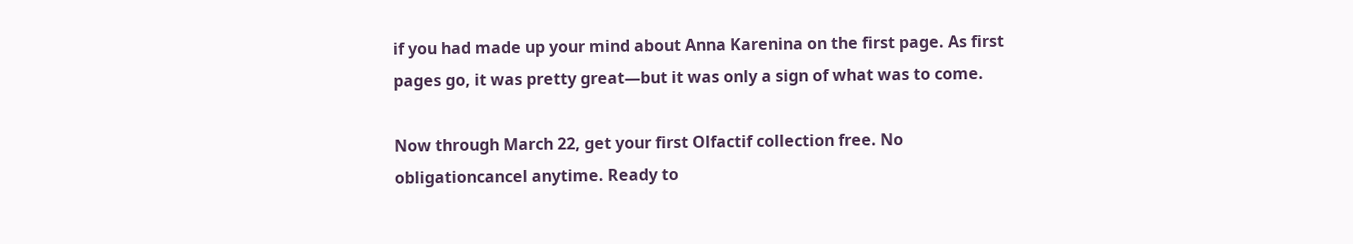if you had made up your mind about Anna Karenina on the first page. As first pages go, it was pretty great—but it was only a sign of what was to come.

Now through March 22, get your first Olfactif collection free. No obligationcancel anytime. Ready to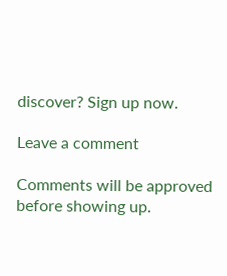discover? Sign up now.

Leave a comment

Comments will be approved before showing up.